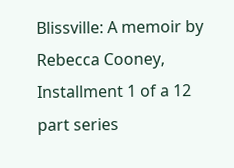Blissville: A memoir by Rebecca Cooney, Installment 1 of a 12 part series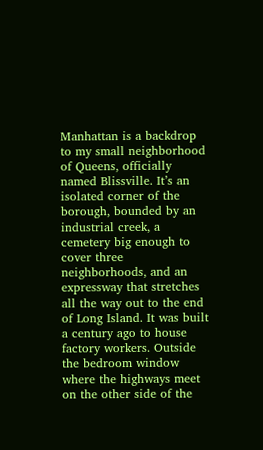Manhattan is a backdrop to my small neighborhood of Queens, officially named Blissville. It’s an isolated corner of the borough, bounded by an industrial creek, a cemetery big enough to cover three neighborhoods, and an expressway that stretches all the way out to the end of Long Island. It was built a century ago to house factory workers. Outside the bedroom window where the highways meet on the other side of the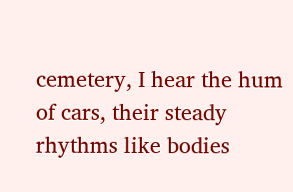cemetery, I hear the hum of cars, their steady rhythms like bodies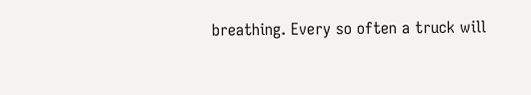breathing. Every so often a truck will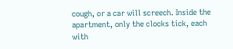cough, or a car will screech. Inside the apartment, only the clocks tick, each with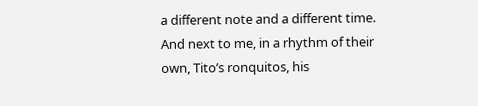a different note and a different time. And next to me, in a rhythm of their own, Tito’s ronquitos, his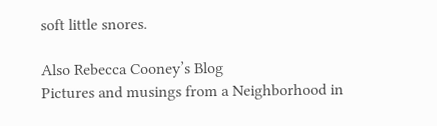soft little snores.

Also Rebecca Cooney’s Blog
Pictures and musings from a Neighborhood in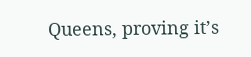Queens, proving it’s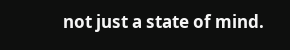not just a state of mind.